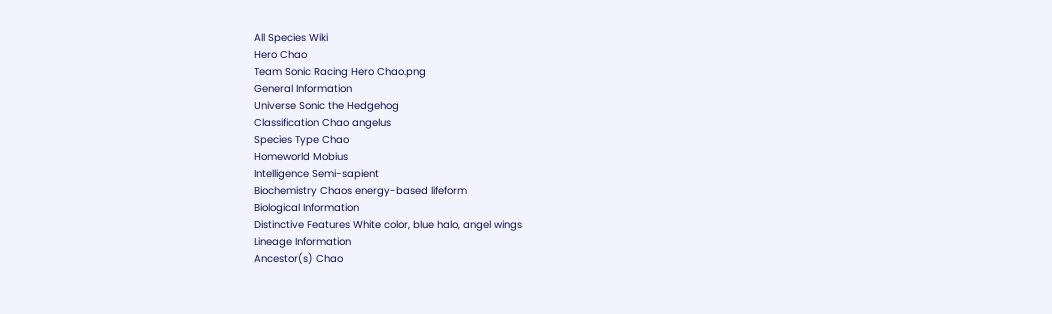All Species Wiki
Hero Chao
Team Sonic Racing Hero Chao.png
General Information
Universe Sonic the Hedgehog
Classification Chao angelus
Species Type Chao
Homeworld Mobius
Intelligence Semi-sapient
Biochemistry Chaos energy-based lifeform
Biological Information
Distinctive Features White color, blue halo, angel wings
Lineage Information
Ancestor(s) Chao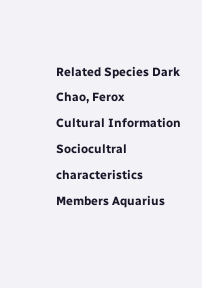Related Species Dark Chao, Ferox
Cultural Information
Sociocultral characteristics
Members Aquarius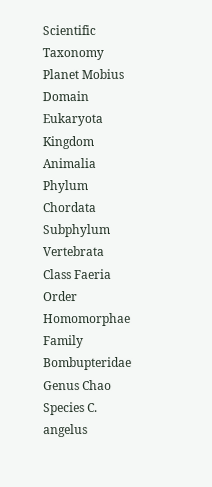Scientific Taxonomy
Planet Mobius
Domain Eukaryota
Kingdom Animalia
Phylum Chordata
Subphylum Vertebrata
Class Faeria
Order Homomorphae
Family Bombupteridae
Genus Chao
Species C. angelus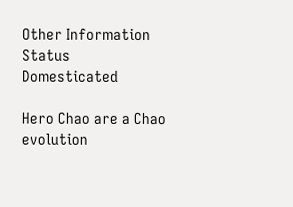Other Information
Status Domesticated

Hero Chao are a Chao evolution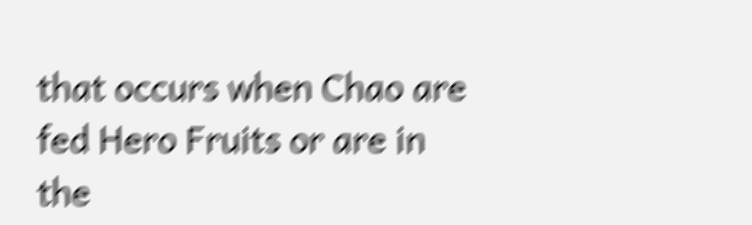that occurs when Chao are fed Hero Fruits or are in the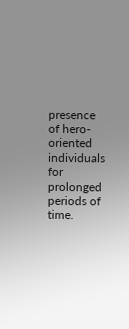presence of hero-oriented individuals for prolonged periods of time.